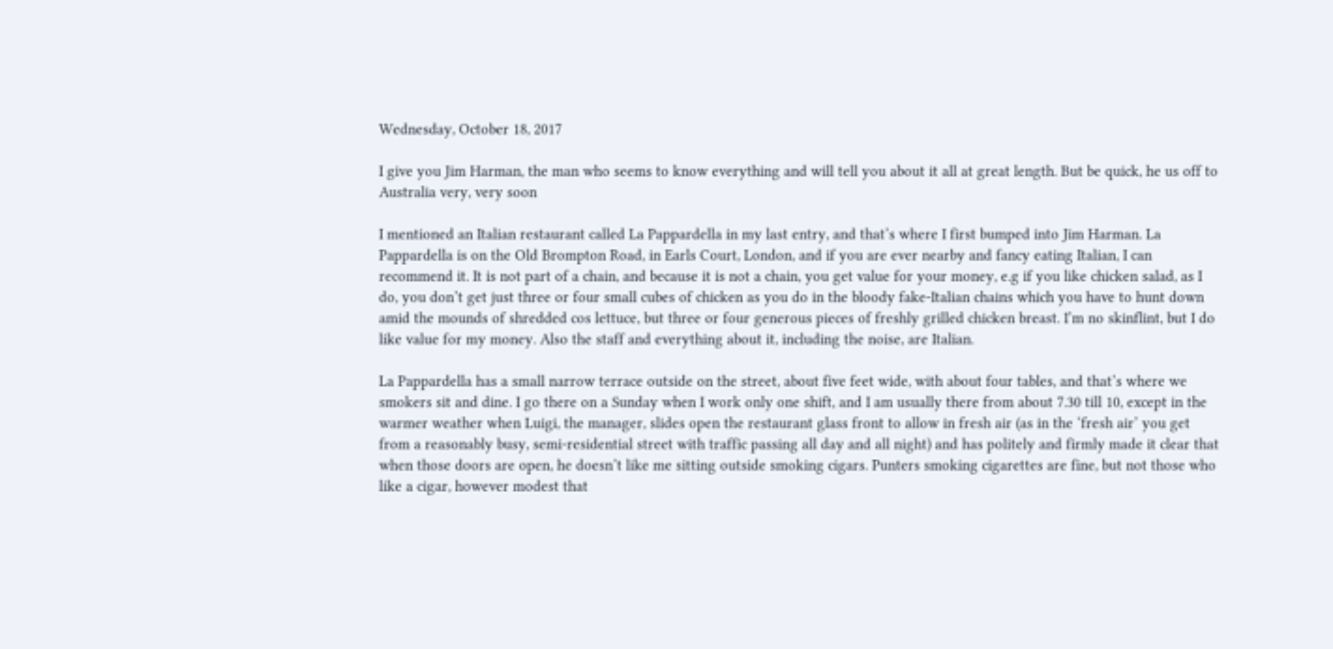Wednesday, October 18, 2017

I give you Jim Harman, the man who seems to know everything and will tell you about it all at great length. But be quick, he us off to Australia very, very soon

I mentioned an Italian restaurant called La Pappardella in my last entry, and that’s where I first bumped into Jim Harman. La Pappardella is on the Old Brompton Road, in Earls Court, London, and if you are ever nearby and fancy eating Italian, I can recommend it. It is not part of a chain, and because it is not a chain, you get value for your money, e.g if you like chicken salad, as I do, you don’t get just three or four small cubes of chicken as you do in the bloody fake-Italian chains which you have to hunt down amid the mounds of shredded cos lettuce, but three or four generous pieces of freshly grilled chicken breast. I’m no skinflint, but I do like value for my money. Also the staff and everything about it, including the noise, are Italian.

La Pappardella has a small narrow terrace outside on the street, about five feet wide, with about four tables, and that’s where we smokers sit and dine. I go there on a Sunday when I work only one shift, and I am usually there from about 7.30 till 10, except in the warmer weather when Luigi, the manager, slides open the restaurant glass front to allow in fresh air (as in the ‘fresh air’ you get from a reasonably busy, semi-residential street with traffic passing all day and all night) and has politely and firmly made it clear that when those doors are open, he doesn’t like me sitting outside smoking cigars. Punters smoking cigarettes are fine, but not those who like a cigar, however modest that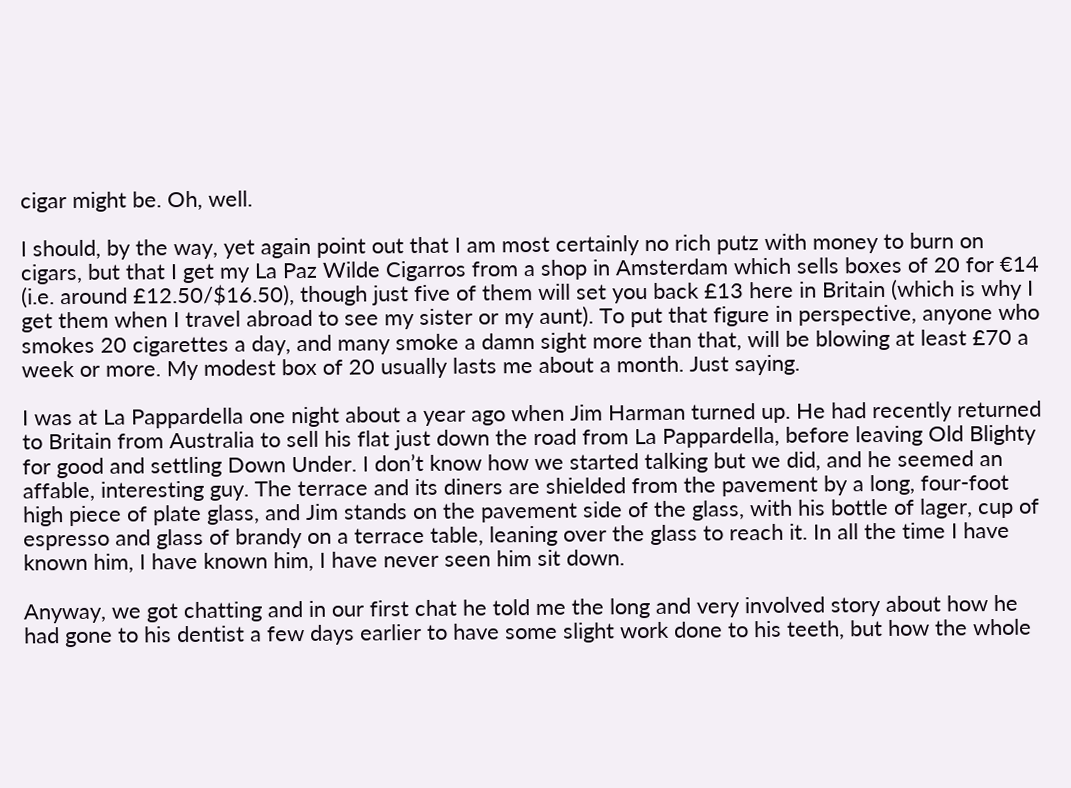cigar might be. Oh, well.

I should, by the way, yet again point out that I am most certainly no rich putz with money to burn on cigars, but that I get my La Paz Wilde Cigarros from a shop in Amsterdam which sells boxes of 20 for €14 (i.e. around £12.50/$16.50), though just five of them will set you back £13 here in Britain (which is why I get them when I travel abroad to see my sister or my aunt). To put that figure in perspective, anyone who smokes 20 cigarettes a day, and many smoke a damn sight more than that, will be blowing at least £70 a week or more. My modest box of 20 usually lasts me about a month. Just saying.

I was at La Pappardella one night about a year ago when Jim Harman turned up. He had recently returned to Britain from Australia to sell his flat just down the road from La Pappardella, before leaving Old Blighty for good and settling Down Under. I don’t know how we started talking but we did, and he seemed an affable, interesting guy. The terrace and its diners are shielded from the pavement by a long, four-foot high piece of plate glass, and Jim stands on the pavement side of the glass, with his bottle of lager, cup of espresso and glass of brandy on a terrace table, leaning over the glass to reach it. In all the time I have known him, I have known him, I have never seen him sit down.

Anyway, we got chatting and in our first chat he told me the long and very involved story about how he had gone to his dentist a few days earlier to have some slight work done to his teeth, but how the whole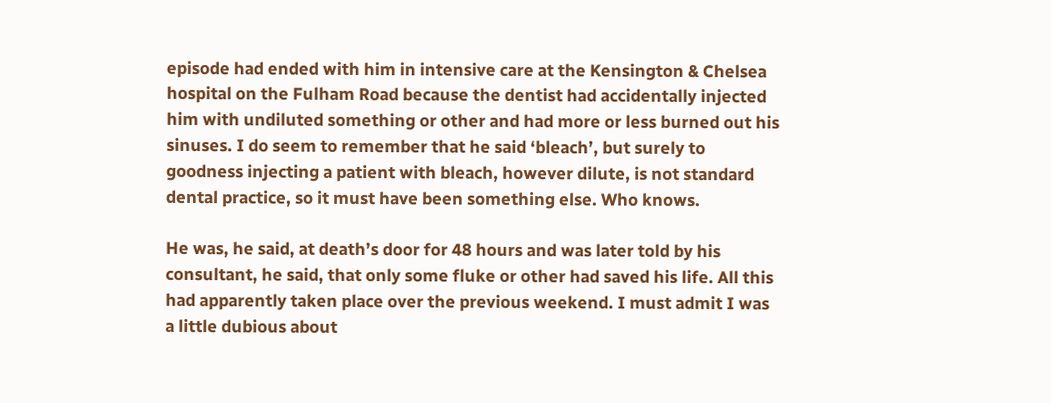episode had ended with him in intensive care at the Kensington & Chelsea hospital on the Fulham Road because the dentist had accidentally injected him with undiluted something or other and had more or less burned out his sinuses. I do seem to remember that he said ‘bleach’, but surely to goodness injecting a patient with bleach, however dilute, is not standard dental practice, so it must have been something else. Who knows.

He was, he said, at death’s door for 48 hours and was later told by his consultant, he said, that only some fluke or other had saved his life. All this had apparently taken place over the previous weekend. I must admit I was a little dubious about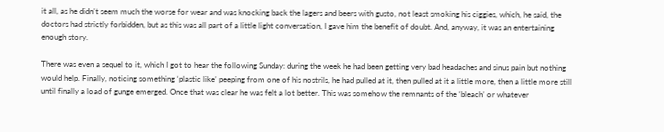it all, as he didn’t seem much the worse for wear and was knocking back the lagers and beers with gusto, not least smoking his ciggies, which, he said, the doctors had strictly forbidden, but as this was all part of a little light conversation, I gave him the benefit of doubt. And, anyway, it was an entertaining enough story.

There was even a sequel to it, which I got to hear the following Sunday: during the week he had been getting very bad headaches and sinus pain but nothing would help. Finally, noticing something ‘plastic like’ peeping from one of his nostrils, he had pulled at it, then pulled at it a little more, then a little more still until finally a load of gunge emerged. Once that was clear he was felt a lot better. This was somehow the remnants of the ‘bleach’ or whatever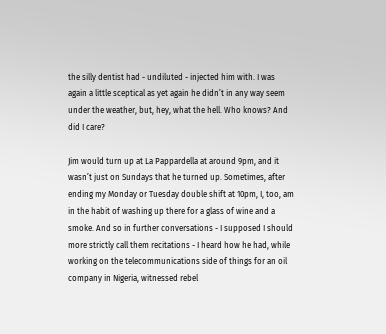the silly dentist had - undiluted - injected him with. I was again a little sceptical as yet again he didn’t in any way seem under the weather, but, hey, what the hell. Who knows? And did I care?

Jim would turn up at La Pappardella at around 9pm, and it wasn’t just on Sundays that he turned up. Sometimes, after ending my Monday or Tuesday double shift at 10pm, I, too, am in the habit of washing up there for a glass of wine and a smoke. And so in further conversations - I supposed I should more strictly call them recitations - I heard how he had, while working on the telecommunications side of things for an oil company in Nigeria, witnessed rebel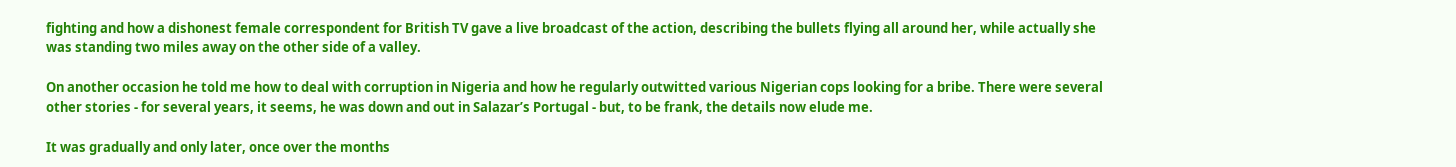fighting and how a dishonest female correspondent for British TV gave a live broadcast of the action, describing the bullets flying all around her, while actually she was standing two miles away on the other side of a valley.

On another occasion he told me how to deal with corruption in Nigeria and how he regularly outwitted various Nigerian cops looking for a bribe. There were several other stories - for several years, it seems, he was down and out in Salazar’s Portugal - but, to be frank, the details now elude me.

It was gradually and only later, once over the months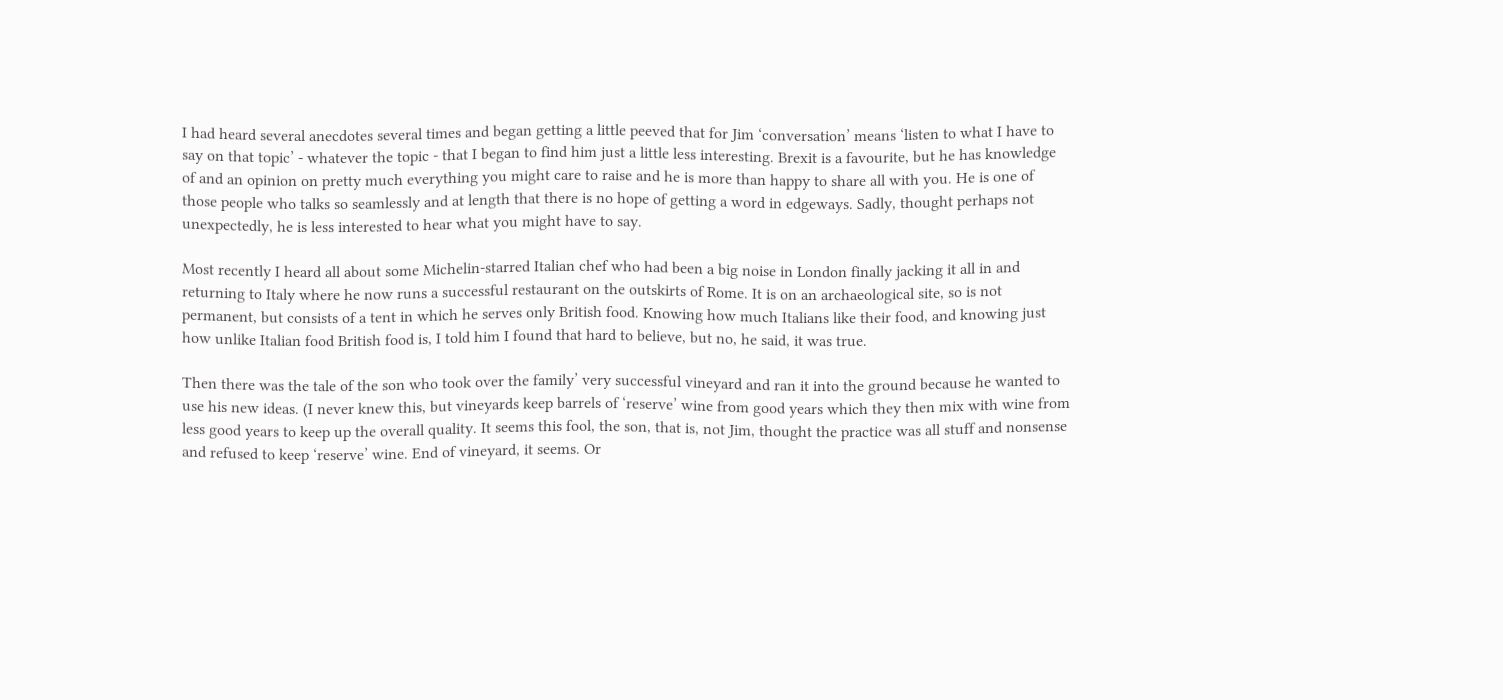I had heard several anecdotes several times and began getting a little peeved that for Jim ‘conversation’ means ‘listen to what I have to say on that topic’ - whatever the topic - that I began to find him just a little less interesting. Brexit is a favourite, but he has knowledge of and an opinion on pretty much everything you might care to raise and he is more than happy to share all with you. He is one of those people who talks so seamlessly and at length that there is no hope of getting a word in edgeways. Sadly, thought perhaps not unexpectedly, he is less interested to hear what you might have to say.

Most recently I heard all about some Michelin-starred Italian chef who had been a big noise in London finally jacking it all in and returning to Italy where he now runs a successful restaurant on the outskirts of Rome. It is on an archaeological site, so is not permanent, but consists of a tent in which he serves only British food. Knowing how much Italians like their food, and knowing just how unlike Italian food British food is, I told him I found that hard to believe, but no, he said, it was true.

Then there was the tale of the son who took over the family’ very successful vineyard and ran it into the ground because he wanted to use his new ideas. (I never knew this, but vineyards keep barrels of ‘reserve’ wine from good years which they then mix with wine from less good years to keep up the overall quality. It seems this fool, the son, that is, not Jim, thought the practice was all stuff and nonsense and refused to keep ‘reserve’ wine. End of vineyard, it seems. Or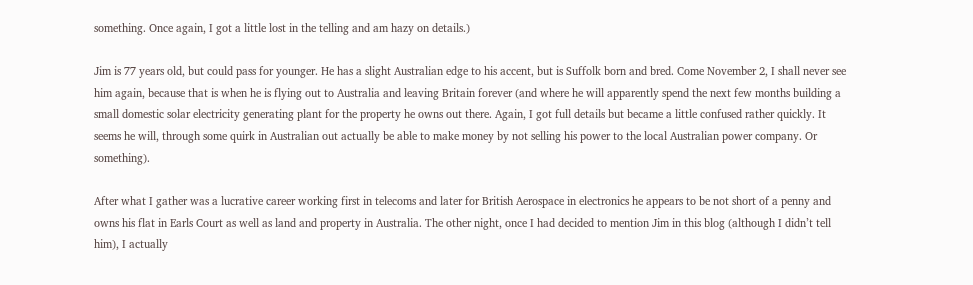something. Once again, I got a little lost in the telling and am hazy on details.)

Jim is 77 years old, but could pass for younger. He has a slight Australian edge to his accent, but is Suffolk born and bred. Come November 2, I shall never see him again, because that is when he is flying out to Australia and leaving Britain forever (and where he will apparently spend the next few months building a small domestic solar electricity generating plant for the property he owns out there. Again, I got full details but became a little confused rather quickly. It seems he will, through some quirk in Australian out actually be able to make money by not selling his power to the local Australian power company. Or something).

After what I gather was a lucrative career working first in telecoms and later for British Aerospace in electronics he appears to be not short of a penny and owns his flat in Earls Court as well as land and property in Australia. The other night, once I had decided to mention Jim in this blog (although I didn’t tell him), I actually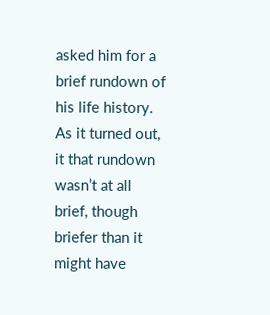asked him for a brief rundown of his life history. As it turned out, it that rundown wasn’t at all brief, though briefer than it might have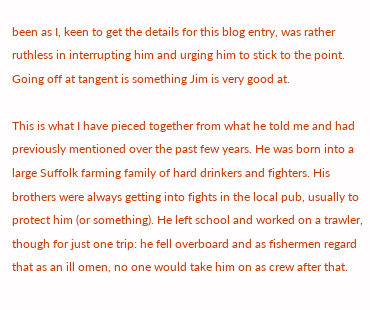been as I, keen to get the details for this blog entry, was rather ruthless in interrupting him and urging him to stick to the point. Going off at tangent is something Jim is very good at.

This is what I have pieced together from what he told me and had previously mentioned over the past few years. He was born into a large Suffolk farming family of hard drinkers and fighters. His brothers were always getting into fights in the local pub, usually to protect him (or something). He left school and worked on a trawler, though for just one trip: he fell overboard and as fishermen regard that as an ill omen, no one would take him on as crew after that.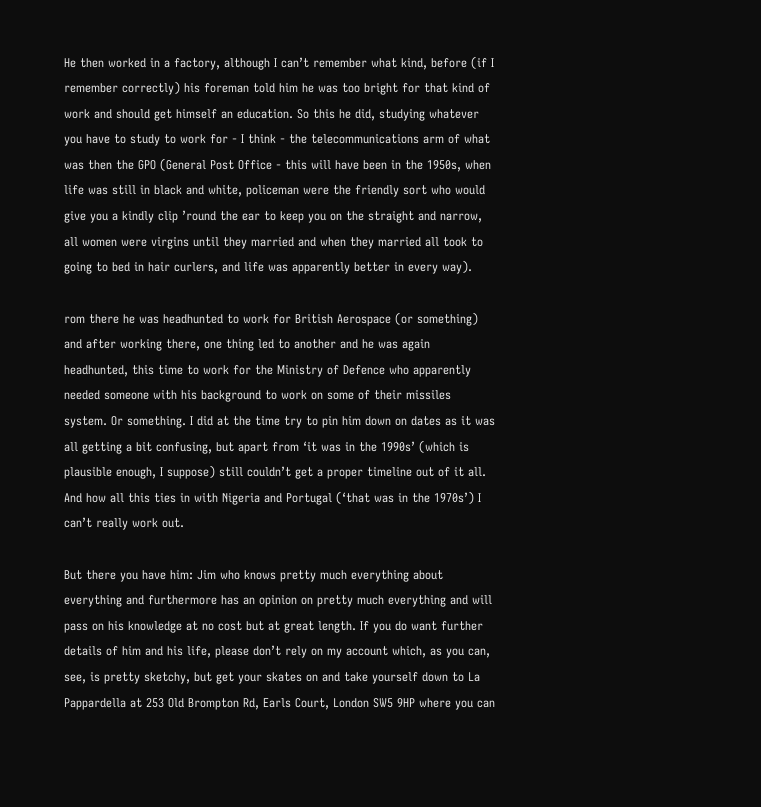He then worked in a factory, although I can’t remember what kind, before (if I remember correctly) his foreman told him he was too bright for that kind of work and should get himself an education. So this he did, studying whatever you have to study to work for - I think - the telecommunications arm of what was then the GPO (General Post Office - this will have been in the 1950s, when life was still in black and white, policeman were the friendly sort who would give you a kindly clip ’round the ear to keep you on the straight and narrow, all women were virgins until they married and when they married all took to going to bed in hair curlers, and life was apparently better in every way).

rom there he was headhunted to work for British Aerospace (or something) and after working there, one thing led to another and he was again headhunted, this time to work for the Ministry of Defence who apparently needed someone with his background to work on some of their missiles system. Or something. I did at the time try to pin him down on dates as it was all getting a bit confusing, but apart from ‘it was in the 1990s’ (which is plausible enough, I suppose) still couldn’t get a proper timeline out of it all. And how all this ties in with Nigeria and Portugal (‘that was in the 1970s’) I can’t really work out.

But there you have him: Jim who knows pretty much everything about everything and furthermore has an opinion on pretty much everything and will pass on his knowledge at no cost but at great length. If you do want further details of him and his life, please don’t rely on my account which, as you can, see, is pretty sketchy, but get your skates on and take yourself down to La Pappardella at 253 Old Brompton Rd, Earls Court, London SW5 9HP where you can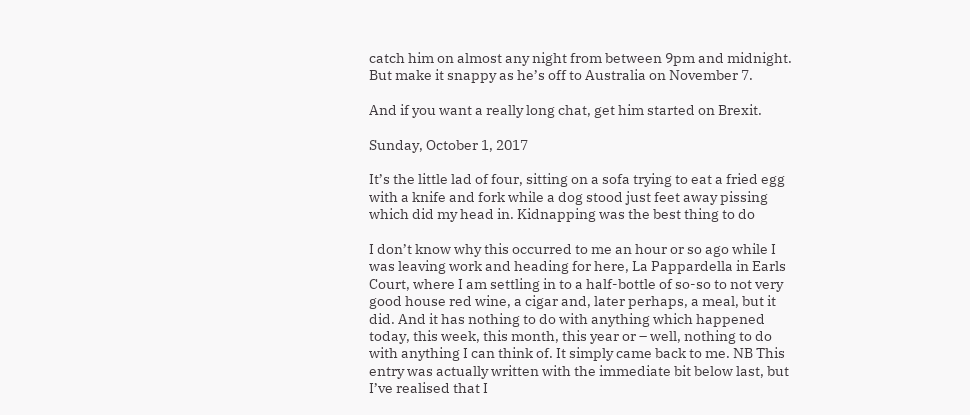catch him on almost any night from between 9pm and midnight. But make it snappy as he’s off to Australia on November 7.

And if you want a really long chat, get him started on Brexit.

Sunday, October 1, 2017

It’s the little lad of four, sitting on a sofa trying to eat a fried egg with a knife and fork while a dog stood just feet away pissing which did my head in. Kidnapping was the best thing to do

I don’t know why this occurred to me an hour or so ago while I was leaving work and heading for here, La Pappardella in Earls Court, where I am settling in to a half-bottle of so-so to not very good house red wine, a cigar and, later perhaps, a meal, but it did. And it has nothing to do with anything which happened today, this week, this month, this year or – well, nothing to do with anything I can think of. It simply came back to me. NB This entry was actually written with the immediate bit below last, but I’ve realised that I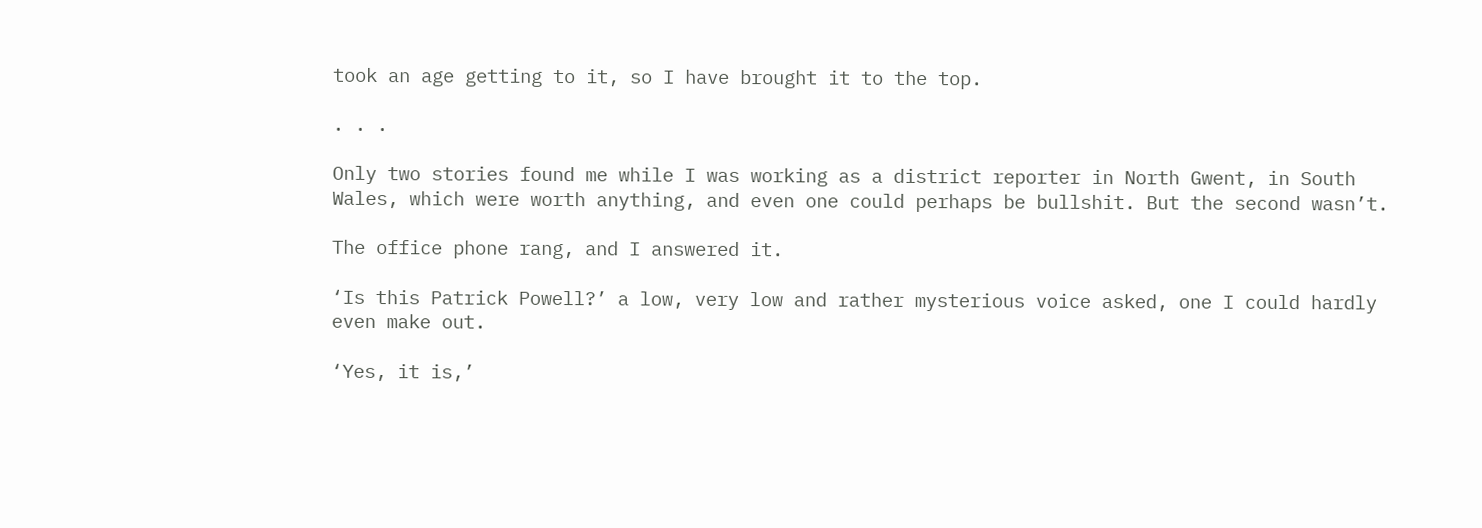took an age getting to it, so I have brought it to the top.

. . .

Only two stories found me while I was working as a district reporter in North Gwent, in South Wales, which were worth anything, and even one could perhaps be bullshit. But the second wasn’t.

The office phone rang, and I answered it.

‘Is this Patrick Powell?’ a low, very low and rather mysterious voice asked, one I could hardly even make out.

‘Yes, it is,’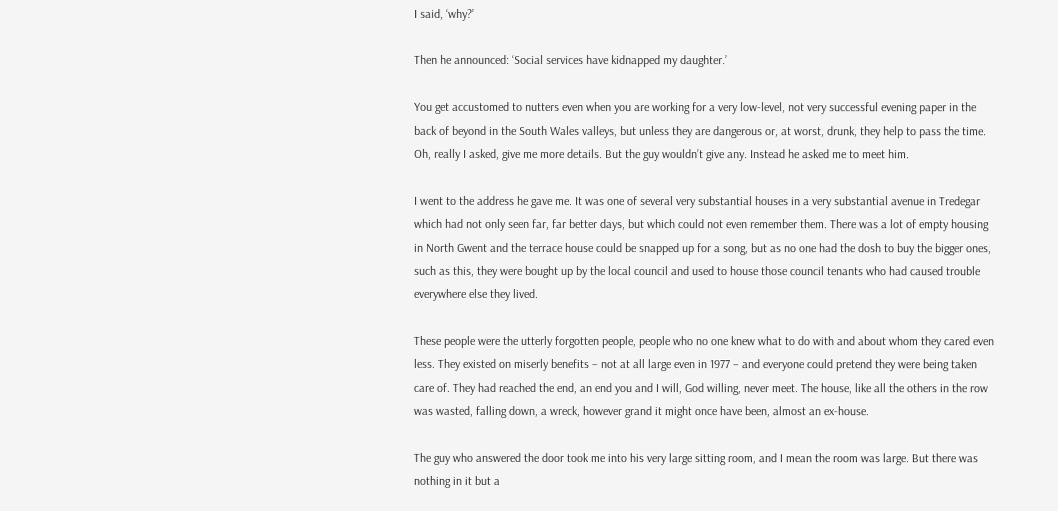I said, ‘why?’

Then he announced: ‘Social services have kidnapped my daughter.’

You get accustomed to nutters even when you are working for a very low-level, not very successful evening paper in the back of beyond in the South Wales valleys, but unless they are dangerous or, at worst, drunk, they help to pass the time. Oh, really I asked, give me more details. But the guy wouldn’t give any. Instead he asked me to meet him.

I went to the address he gave me. It was one of several very substantial houses in a very substantial avenue in Tredegar which had not only seen far, far better days, but which could not even remember them. There was a lot of empty housing in North Gwent and the terrace house could be snapped up for a song, but as no one had the dosh to buy the bigger ones, such as this, they were bought up by the local council and used to house those council tenants who had caused trouble everywhere else they lived.

These people were the utterly forgotten people, people who no one knew what to do with and about whom they cared even less. They existed on miserly benefits – not at all large even in 1977 – and everyone could pretend they were being taken care of. They had reached the end, an end you and I will, God willing, never meet. The house, like all the others in the row was wasted, falling down, a wreck, however grand it might once have been, almost an ex-house.

The guy who answered the door took me into his very large sitting room, and I mean the room was large. But there was nothing in it but a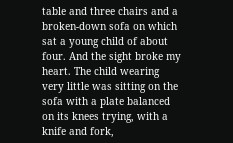table and three chairs and a broken-down sofa on which sat a young child of about four. And the sight broke my heart. The child wearing very little was sitting on the sofa with a plate balanced on its knees trying, with a knife and fork,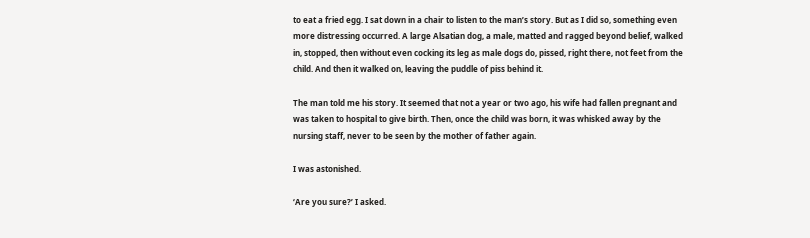to eat a fried egg. I sat down in a chair to listen to the man’s story. But as I did so, something even more distressing occurred. A large Alsatian dog, a male, matted and ragged beyond belief, walked in, stopped, then without even cocking its leg as male dogs do, pissed, right there, not feet from the child. And then it walked on, leaving the puddle of piss behind it.

The man told me his story. It seemed that not a year or two ago, his wife had fallen pregnant and was taken to hospital to give birth. Then, once the child was born, it was whisked away by the nursing staff, never to be seen by the mother of father again.

I was astonished.

‘Are you sure?’ I asked.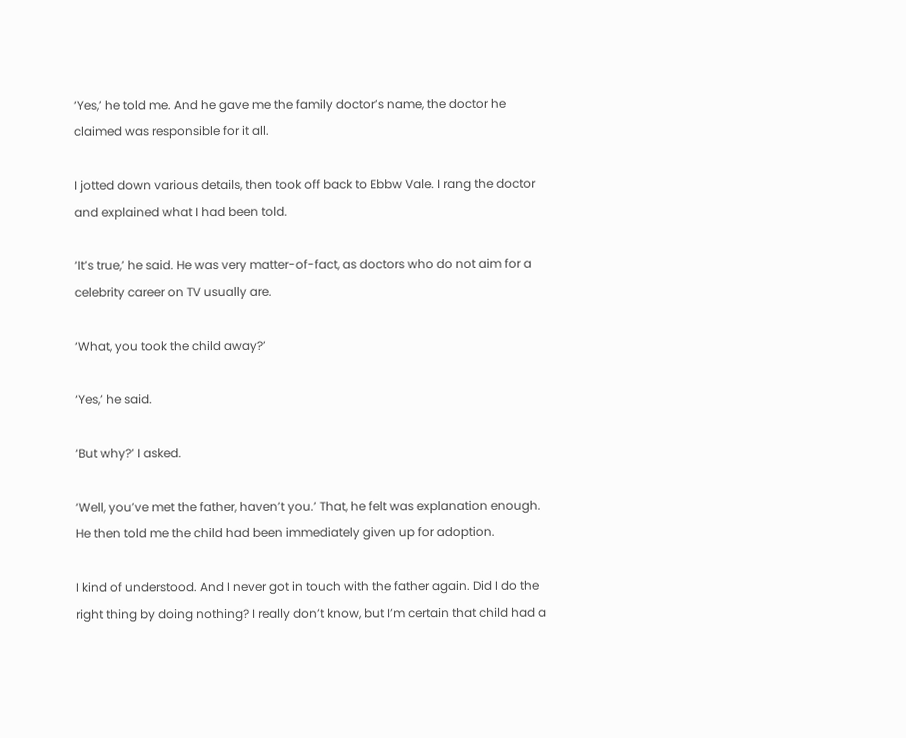‘Yes,’ he told me. And he gave me the family doctor’s name, the doctor he claimed was responsible for it all.

I jotted down various details, then took off back to Ebbw Vale. I rang the doctor and explained what I had been told.

‘It’s true,’ he said. He was very matter-of-fact, as doctors who do not aim for a celebrity career on TV usually are.

‘What, you took the child away?’

‘Yes,’ he said.

‘But why?’ I asked.

‘Well, you’ve met the father, haven’t you.’ That, he felt was explanation enough. He then told me the child had been immediately given up for adoption.

I kind of understood. And I never got in touch with the father again. Did I do the right thing by doing nothing? I really don’t know, but I’m certain that child had a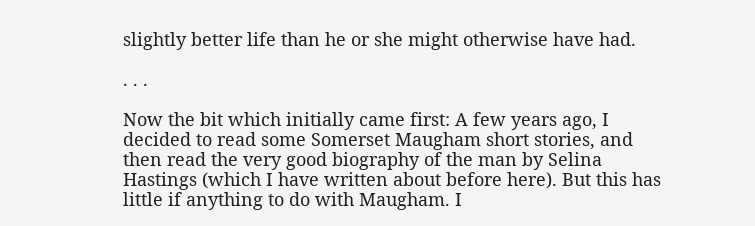slightly better life than he or she might otherwise have had.

. . .

Now the bit which initially came first: A few years ago, I decided to read some Somerset Maugham short stories, and then read the very good biography of the man by Selina Hastings (which I have written about before here). But this has little if anything to do with Maugham. I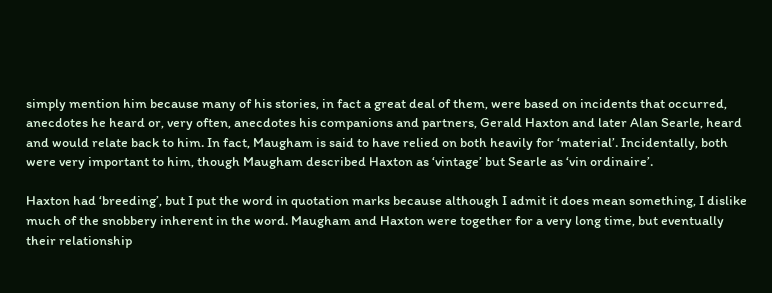simply mention him because many of his stories, in fact a great deal of them, were based on incidents that occurred, anecdotes he heard or, very often, anecdotes his companions and partners, Gerald Haxton and later Alan Searle, heard and would relate back to him. In fact, Maugham is said to have relied on both heavily for ‘material’. Incidentally, both were very important to him, though Maugham described Haxton as ‘vintage’ but Searle as ‘vin ordinaire’.

Haxton had ‘breeding’, but I put the word in quotation marks because although I admit it does mean something, I dislike much of the snobbery inherent in the word. Maugham and Haxton were together for a very long time, but eventually their relationship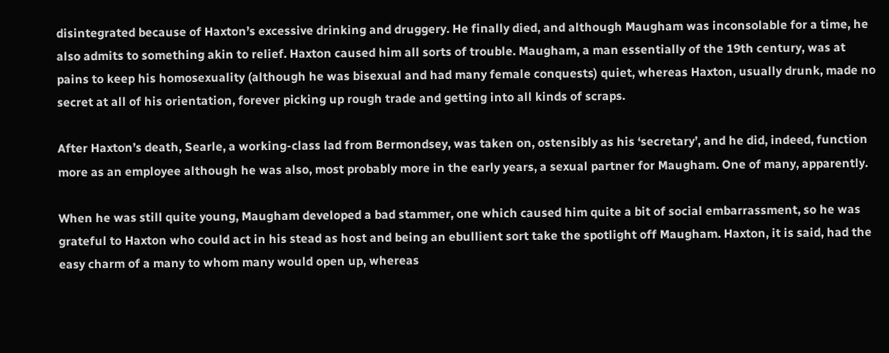disintegrated because of Haxton’s excessive drinking and druggery. He finally died, and although Maugham was inconsolable for a time, he also admits to something akin to relief. Haxton caused him all sorts of trouble. Maugham, a man essentially of the 19th century, was at pains to keep his homosexuality (although he was bisexual and had many female conquests) quiet, whereas Haxton, usually drunk, made no secret at all of his orientation, forever picking up rough trade and getting into all kinds of scraps.

After Haxton’s death, Searle, a working-class lad from Bermondsey, was taken on, ostensibly as his ‘secretary’, and he did, indeed, function more as an employee although he was also, most probably more in the early years, a sexual partner for Maugham. One of many, apparently.

When he was still quite young, Maugham developed a bad stammer, one which caused him quite a bit of social embarrassment, so he was grateful to Haxton who could act in his stead as host and being an ebullient sort take the spotlight off Maugham. Haxton, it is said, had the easy charm of a many to whom many would open up, whereas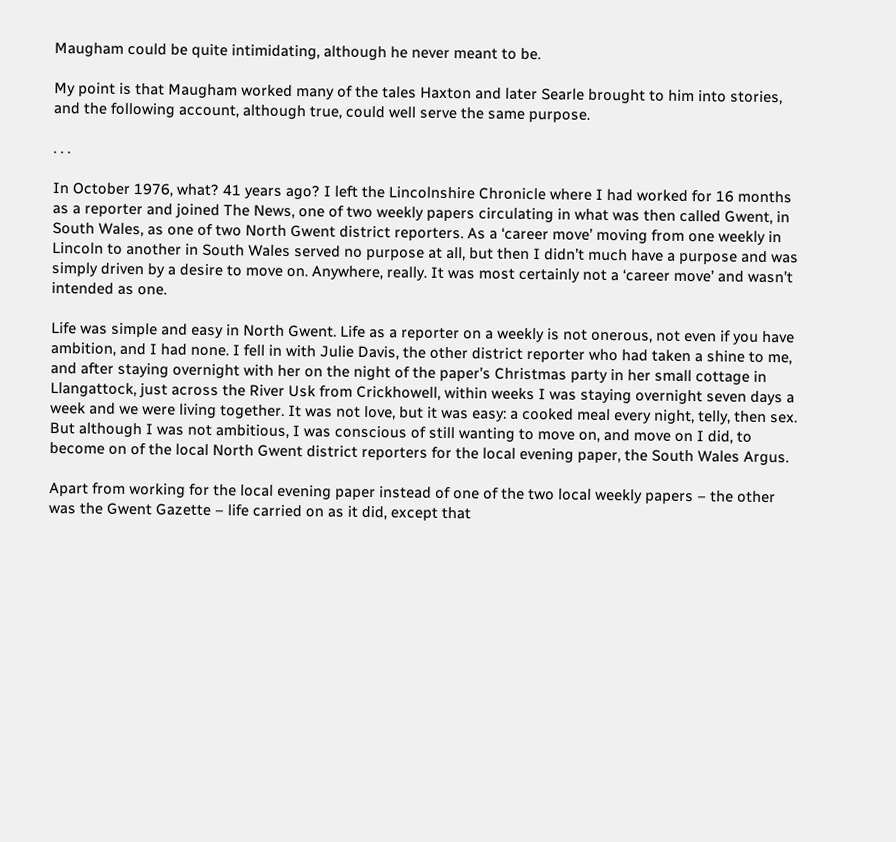Maugham could be quite intimidating, although he never meant to be.

My point is that Maugham worked many of the tales Haxton and later Searle brought to him into stories, and the following account, although true, could well serve the same purpose.

. . .

In October 1976, what? 41 years ago? I left the Lincolnshire Chronicle where I had worked for 16 months as a reporter and joined The News, one of two weekly papers circulating in what was then called Gwent, in South Wales, as one of two North Gwent district reporters. As a ‘career move’ moving from one weekly in Lincoln to another in South Wales served no purpose at all, but then I didn’t much have a purpose and was simply driven by a desire to move on. Anywhere, really. It was most certainly not a ‘career move’ and wasn’t intended as one.

Life was simple and easy in North Gwent. Life as a reporter on a weekly is not onerous, not even if you have ambition, and I had none. I fell in with Julie Davis, the other district reporter who had taken a shine to me, and after staying overnight with her on the night of the paper’s Christmas party in her small cottage in Llangattock, just across the River Usk from Crickhowell, within weeks I was staying overnight seven days a week and we were living together. It was not love, but it was easy: a cooked meal every night, telly, then sex. But although I was not ambitious, I was conscious of still wanting to move on, and move on I did, to become on of the local North Gwent district reporters for the local evening paper, the South Wales Argus.

Apart from working for the local evening paper instead of one of the two local weekly papers – the other was the Gwent Gazette – life carried on as it did, except that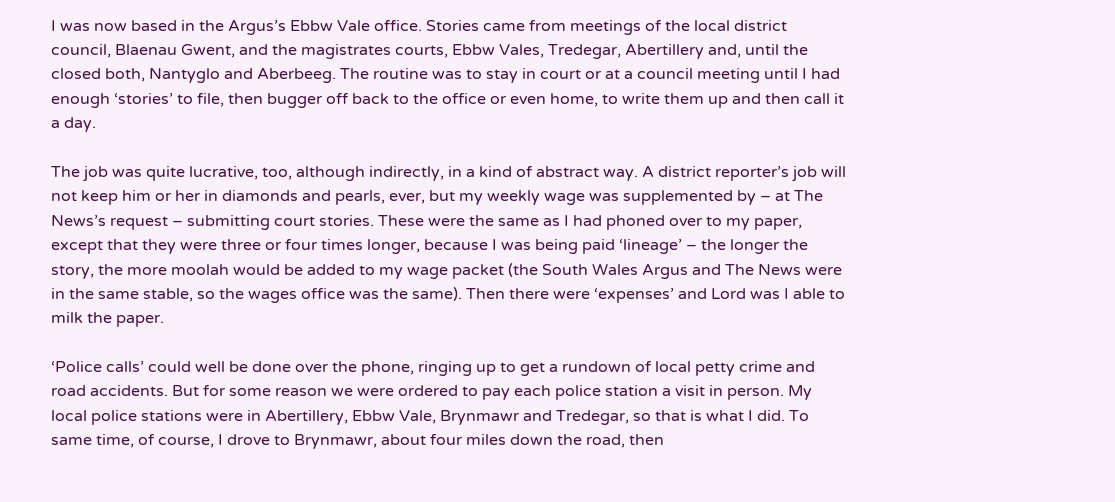I was now based in the Argus’s Ebbw Vale office. Stories came from meetings of the local district council, Blaenau Gwent, and the magistrates courts, Ebbw Vales, Tredegar, Abertillery and, until the closed both, Nantyglo and Aberbeeg. The routine was to stay in court or at a council meeting until I had enough ‘stories’ to file, then bugger off back to the office or even home, to write them up and then call it a day.

The job was quite lucrative, too, although indirectly, in a kind of abstract way. A district reporter’s job will not keep him or her in diamonds and pearls, ever, but my weekly wage was supplemented by – at The News’s request – submitting court stories. These were the same as I had phoned over to my paper, except that they were three or four times longer, because I was being paid ‘lineage’ – the longer the story, the more moolah would be added to my wage packet (the South Wales Argus and The News were in the same stable, so the wages office was the same). Then there were ‘expenses’ and Lord was I able to milk the paper.

‘Police calls’ could well be done over the phone, ringing up to get a rundown of local petty crime and road accidents. But for some reason we were ordered to pay each police station a visit in person. My local police stations were in Abertillery, Ebbw Vale, Brynmawr and Tredegar, so that is what I did. To same time, of course, I drove to Brynmawr, about four miles down the road, then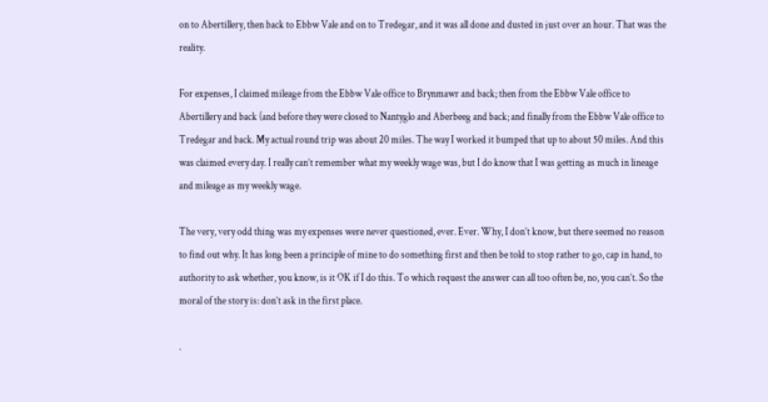on to Abertillery, then back to Ebbw Vale and on to Tredegar, and it was all done and dusted in just over an hour. That was the reality.

For expenses, I claimed mileage from the Ebbw Vale office to Brynmawr and back; then from the Ebbw Vale office to Abertillery and back (and before they were closed to Nantyglo and Aberbeeg and back; and finally from the Ebbw Vale office to Tredegar and back. My actual round trip was about 20 miles. The way I worked it bumped that up to about 50 miles. And this was claimed every day. I really can’t remember what my weekly wage was, but I do know that I was getting as much in lineage and mileage as my weekly wage.

The very, very odd thing was my expenses were never questioned, ever. Ever. Why, I don’t know, but there seemed no reason to find out why. It has long been a principle of mine to do something first and then be told to stop rather to go, cap in hand, to authority to ask whether, you know, is it OK if I do this. To which request the answer can all too often be, no, you can’t. So the moral of the story is: don’t ask in the first place.

.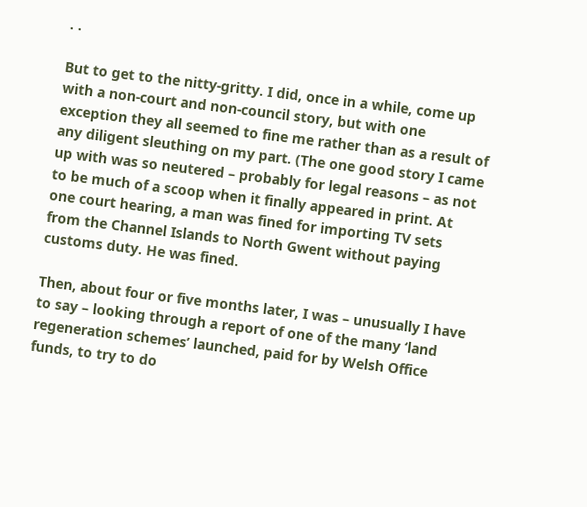. .

But to get to the nitty-gritty. I did, once in a while, come up with a non-court and non-council story, but with one exception they all seemed to fine me rather than as a result of any diligent sleuthing on my part. (The one good story I came up with was so neutered – probably for legal reasons – as not to be much of a scoop when it finally appeared in print. At one court hearing, a man was fined for importing TV sets from the Channel Islands to North Gwent without paying customs duty. He was fined.

Then, about four or five months later, I was – unusually I have to say – looking through a report of one of the many ‘land regeneration schemes’ launched, paid for by Welsh Office funds, to try to do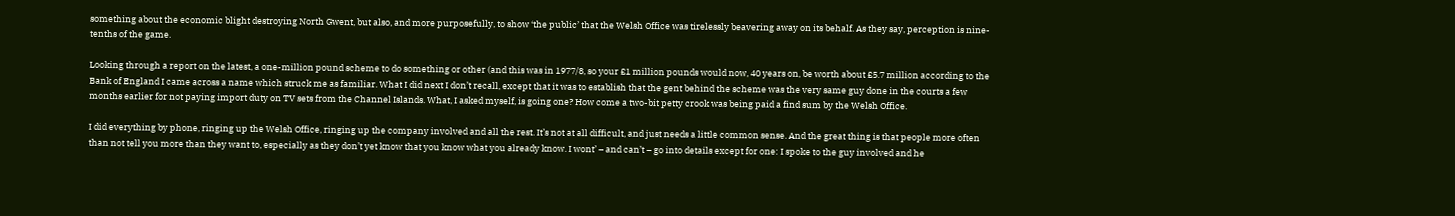something about the economic blight destroying North Gwent, but also, and more purposefully, to show ‘the public’ that the Welsh Office was tirelessly beavering away on its behalf. As they say, perception is nine-tenths of the game.

Looking through a report on the latest, a one-million pound scheme to do something or other (and this was in 1977/8, so your £1 million pounds would now, 40 years on, be worth about £5.7 million according to the Bank of England I came across a name which struck me as familiar. What I did next I don’t recall, except that it was to establish that the gent behind the scheme was the very same guy done in the courts a few months earlier for not paying import duty on TV sets from the Channel Islands. What, I asked myself, is going one? How come a two-bit petty crook was being paid a find sum by the Welsh Office.

I did everything by phone, ringing up the Welsh Office, ringing up the company involved and all the rest. It’s not at all difficult, and just needs a little common sense. And the great thing is that people more often than not tell you more than they want to, especially as they don’t yet know that you know what you already know. I wont’ – and can’t – go into details except for one: I spoke to the guy involved and he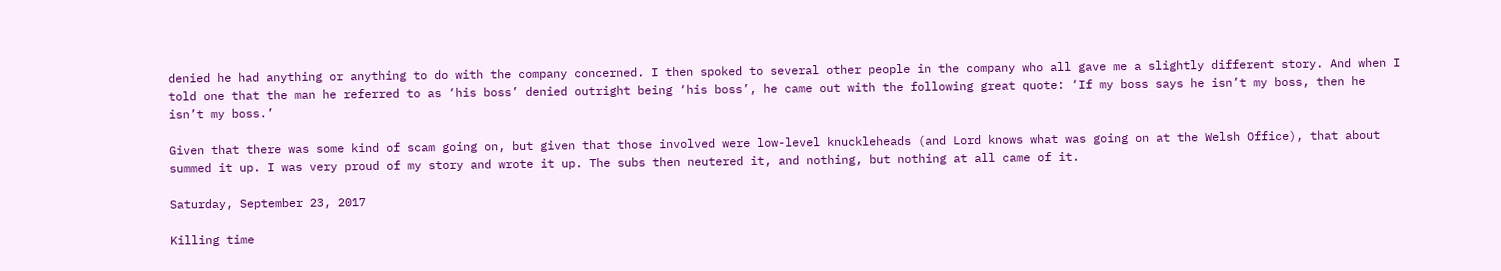denied he had anything or anything to do with the company concerned. I then spoked to several other people in the company who all gave me a slightly different story. And when I told one that the man he referred to as ‘his boss’ denied outright being ‘his boss’, he came out with the following great quote: ‘If my boss says he isn’t my boss, then he isn’t my boss.’

Given that there was some kind of scam going on, but given that those involved were low-level knuckleheads (and Lord knows what was going on at the Welsh Office), that about summed it up. I was very proud of my story and wrote it up. The subs then neutered it, and nothing, but nothing at all came of it.

Saturday, September 23, 2017

Killing time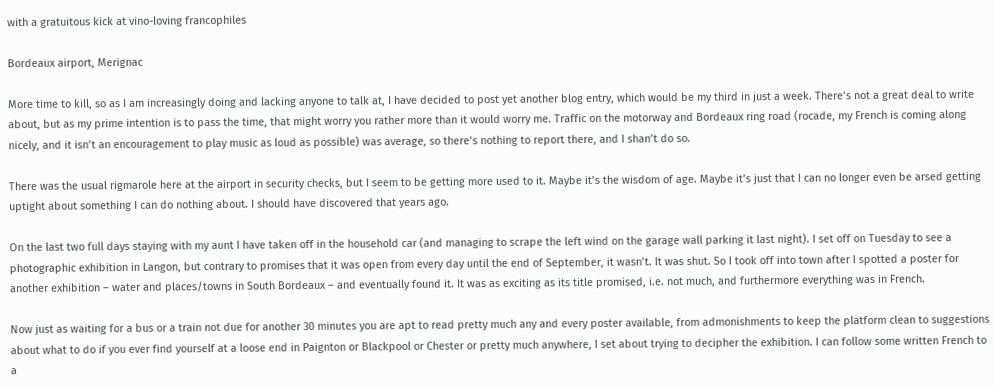with a gratuitous kick at vino-loving francophiles

Bordeaux airport, Merignac

More time to kill, so as I am increasingly doing and lacking anyone to talk at, I have decided to post yet another blog entry, which would be my third in just a week. There’s not a great deal to write about, but as my prime intention is to pass the time, that might worry you rather more than it would worry me. Traffic on the motorway and Bordeaux ring road (rocade, my French is coming along nicely, and it isn’t an encouragement to play music as loud as possible) was average, so there’s nothing to report there, and I shan’t do so.

There was the usual rigmarole here at the airport in security checks, but I seem to be getting more used to it. Maybe it’s the wisdom of age. Maybe it’s just that I can no longer even be arsed getting uptight about something I can do nothing about. I should have discovered that years ago.

On the last two full days staying with my aunt I have taken off in the household car (and managing to scrape the left wind on the garage wall parking it last night). I set off on Tuesday to see a photographic exhibition in Langon, but contrary to promises that it was open from every day until the end of September, it wasn’t. It was shut. So I took off into town after I spotted a poster for another exhibition – water and places/towns in South Bordeaux – and eventually found it. It was as exciting as its title promised, i.e. not much, and furthermore everything was in French.

Now just as waiting for a bus or a train not due for another 30 minutes you are apt to read pretty much any and every poster available, from admonishments to keep the platform clean to suggestions about what to do if you ever find yourself at a loose end in Paignton or Blackpool or Chester or pretty much anywhere, I set about trying to decipher the exhibition. I can follow some written French to a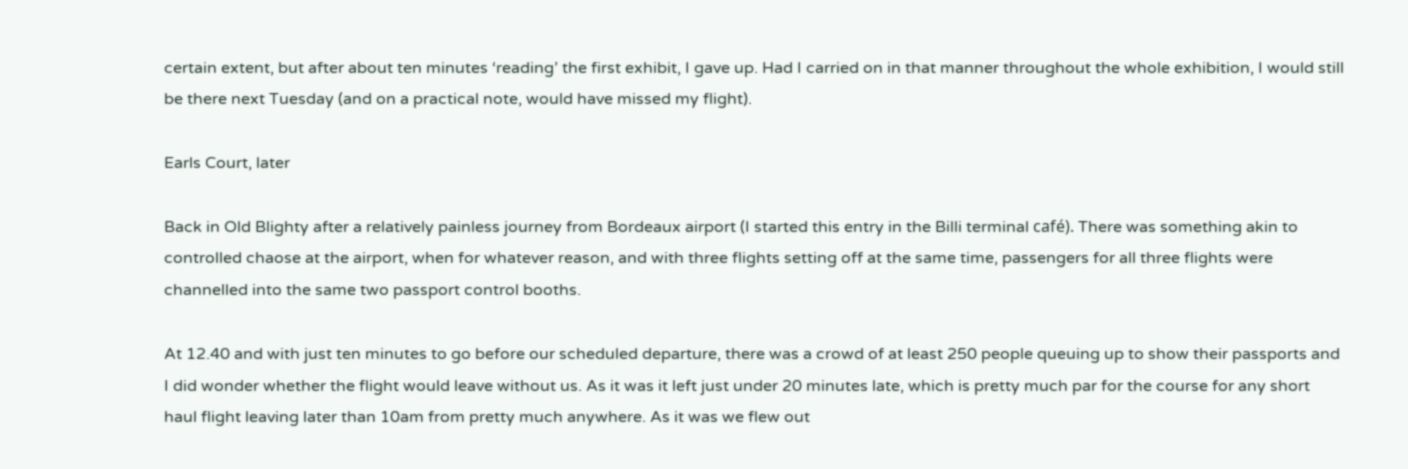certain extent, but after about ten minutes ‘reading’ the first exhibit, I gave up. Had I carried on in that manner throughout the whole exhibition, I would still be there next Tuesday (and on a practical note, would have missed my flight).

Earls Court, later

Back in Old Blighty after a relatively painless journey from Bordeaux airport (I started this entry in the Billi terminal café). There was something akin to controlled chaose at the airport, when for whatever reason, and with three flights setting off at the same time, passengers for all three flights were channelled into the same two passport control booths.

At 12.40 and with just ten minutes to go before our scheduled departure, there was a crowd of at least 250 people queuing up to show their passports and I did wonder whether the flight would leave without us. As it was it left just under 20 minutes late, which is pretty much par for the course for any short haul flight leaving later than 10am from pretty much anywhere. As it was we flew out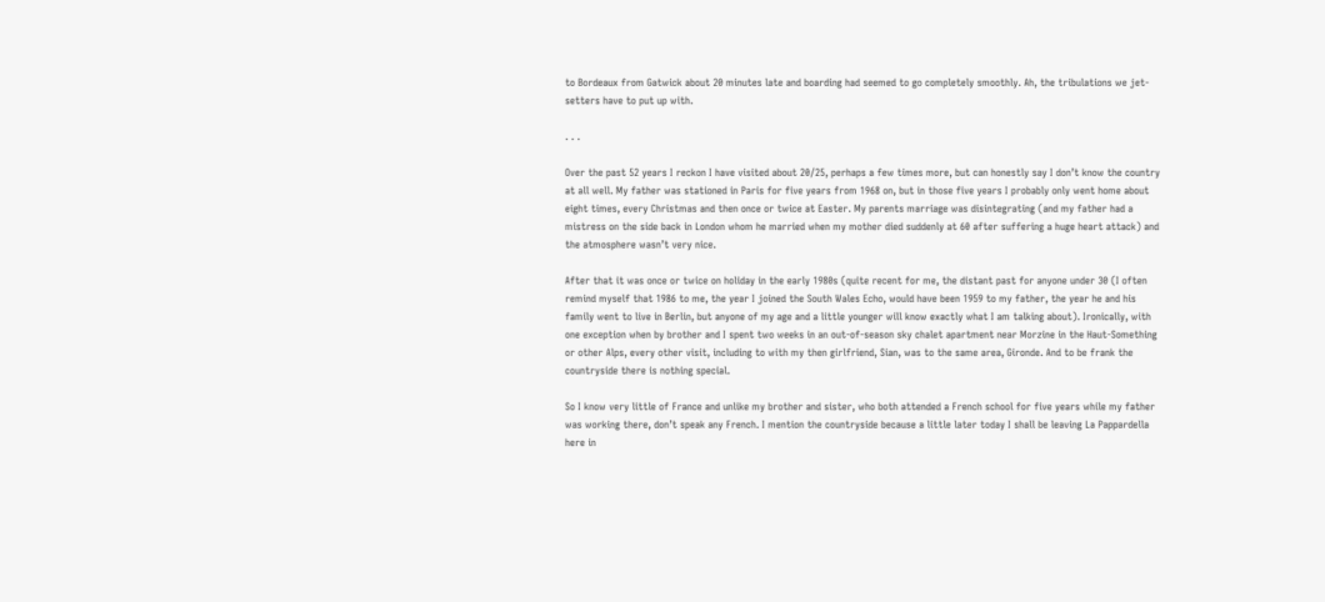to Bordeaux from Gatwick about 20 minutes late and boarding had seemed to go completely smoothly. Ah, the tribulations we jet-setters have to put up with.

. . .

Over the past 52 years I reckon I have visited about 20/25, perhaps a few times more, but can honestly say I don’t know the country at all well. My father was stationed in Paris for five years from 1968 on, but in those five years I probably only went home about eight times, every Christmas and then once or twice at Easter. My parents marriage was disintegrating (and my father had a mistress on the side back in London whom he married when my mother died suddenly at 60 after suffering a huge heart attack) and the atmosphere wasn’t very nice.

After that it was once or twice on holiday in the early 1980s (quite recent for me, the distant past for anyone under 30 (I often remind myself that 1986 to me, the year I joined the South Wales Echo, would have been 1959 to my father, the year he and his family went to live in Berlin, but anyone of my age and a little younger will know exactly what I am talking about). Ironically, with one exception when by brother and I spent two weeks in an out-of-season sky chalet apartment near Morzine in the Haut-Something or other Alps, every other visit, including to with my then girlfriend, Sian, was to the same area, Gironde. And to be frank the countryside there is nothing special.

So I know very little of France and unlike my brother and sister, who both attended a French school for five years while my father was working there, don’t speak any French. I mention the countryside because a little later today I shall be leaving La Pappardella here in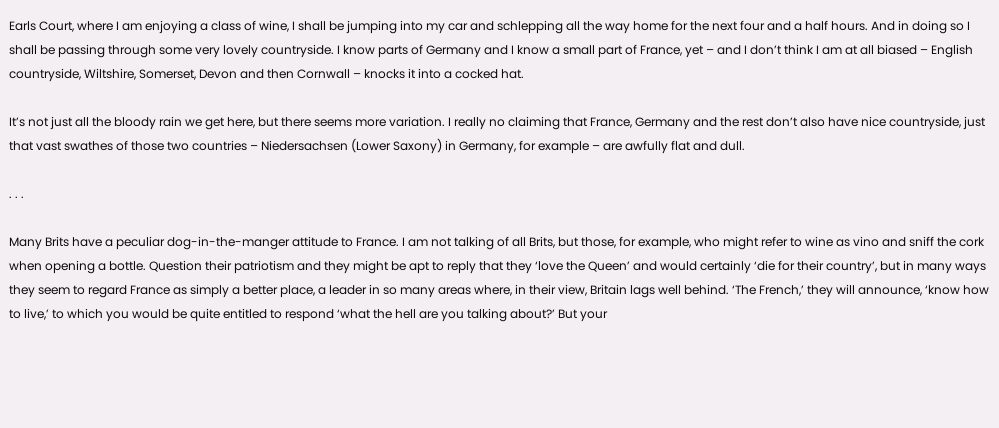Earls Court, where I am enjoying a class of wine, I shall be jumping into my car and schlepping all the way home for the next four and a half hours. And in doing so I shall be passing through some very lovely countryside. I know parts of Germany and I know a small part of France, yet – and I don’t think I am at all biased – English countryside, Wiltshire, Somerset, Devon and then Cornwall – knocks it into a cocked hat.

It’s not just all the bloody rain we get here, but there seems more variation. I really no claiming that France, Germany and the rest don’t also have nice countryside, just that vast swathes of those two countries – Niedersachsen (Lower Saxony) in Germany, for example – are awfully flat and dull.

. . .

Many Brits have a peculiar dog-in-the-manger attitude to France. I am not talking of all Brits, but those, for example, who might refer to wine as vino and sniff the cork when opening a bottle. Question their patriotism and they might be apt to reply that they ‘love the Queen’ and would certainly ‘die for their country’, but in many ways they seem to regard France as simply a better place, a leader in so many areas where, in their view, Britain lags well behind. ‘The French,’ they will announce, ‘know how to live,’ to which you would be quite entitled to respond ‘what the hell are you talking about?’ But your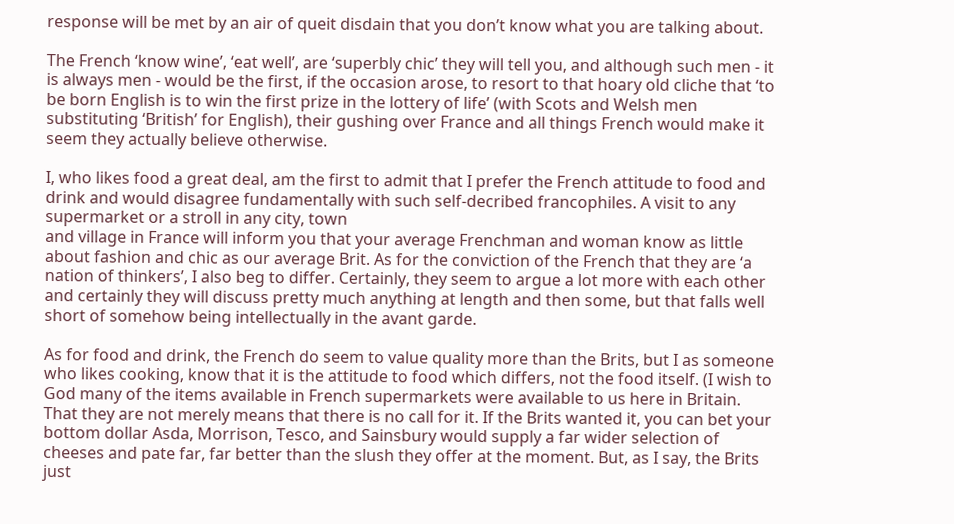response will be met by an air of queit disdain that you don’t know what you are talking about.

The French ‘know wine’, ‘eat well’, are ‘superbly chic’ they will tell you, and although such men - it is always men - would be the first, if the occasion arose, to resort to that hoary old cliche that ‘to be born English is to win the first prize in the lottery of life’ (with Scots and Welsh men substituting ‘British’ for English), their gushing over France and all things French would make it seem they actually believe otherwise.

I, who likes food a great deal, am the first to admit that I prefer the French attitude to food and drink and would disagree fundamentally with such self-decribed francophiles. A visit to any supermarket or a stroll in any city, town
and village in France will inform you that your average Frenchman and woman know as little about fashion and chic as our average Brit. As for the conviction of the French that they are ‘a nation of thinkers’, I also beg to differ. Certainly, they seem to argue a lot more with each other and certainly they will discuss pretty much anything at length and then some, but that falls well short of somehow being intellectually in the avant garde.

As for food and drink, the French do seem to value quality more than the Brits, but I as someone who likes cooking, know that it is the attitude to food which differs, not the food itself. (I wish to God many of the items available in French supermarkets were available to us here in Britain. That they are not merely means that there is no call for it. If the Brits wanted it, you can bet your bottom dollar Asda, Morrison, Tesco, and Sainsbury would supply a far wider selection of cheeses and pate far, far better than the slush they offer at the moment. But, as I say, the Brits just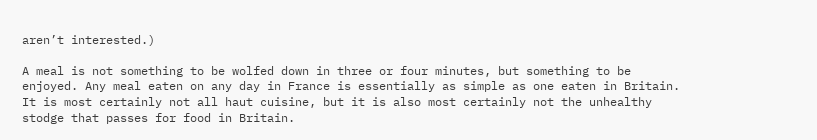aren’t interested.)

A meal is not something to be wolfed down in three or four minutes, but something to be enjoyed. Any meal eaten on any day in France is essentially as simple as one eaten in Britain. It is most certainly not all haut cuisine, but it is also most certainly not the unhealthy stodge that passes for food in Britain.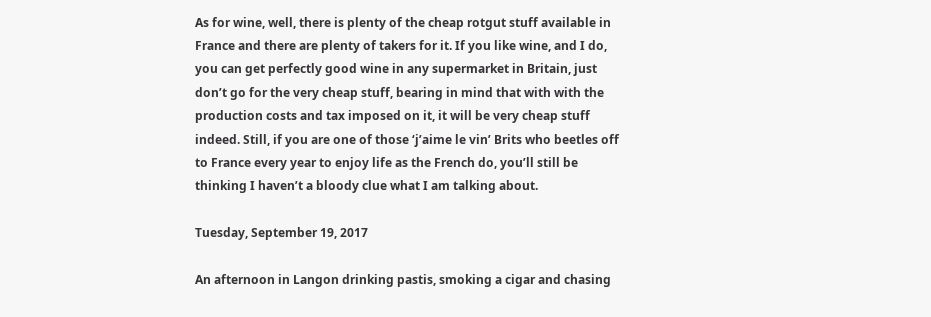As for wine, well, there is plenty of the cheap rotgut stuff available in France and there are plenty of takers for it. If you like wine, and I do, you can get perfectly good wine in any supermarket in Britain, just don’t go for the very cheap stuff, bearing in mind that with with the production costs and tax imposed on it, it will be very cheap stuff indeed. Still, if you are one of those ‘j’aime le vin’ Brits who beetles off to France every year to enjoy life as the French do, you’ll still be thinking I haven’t a bloody clue what I am talking about.

Tuesday, September 19, 2017

An afternoon in Langon drinking pastis, smoking a cigar and chasing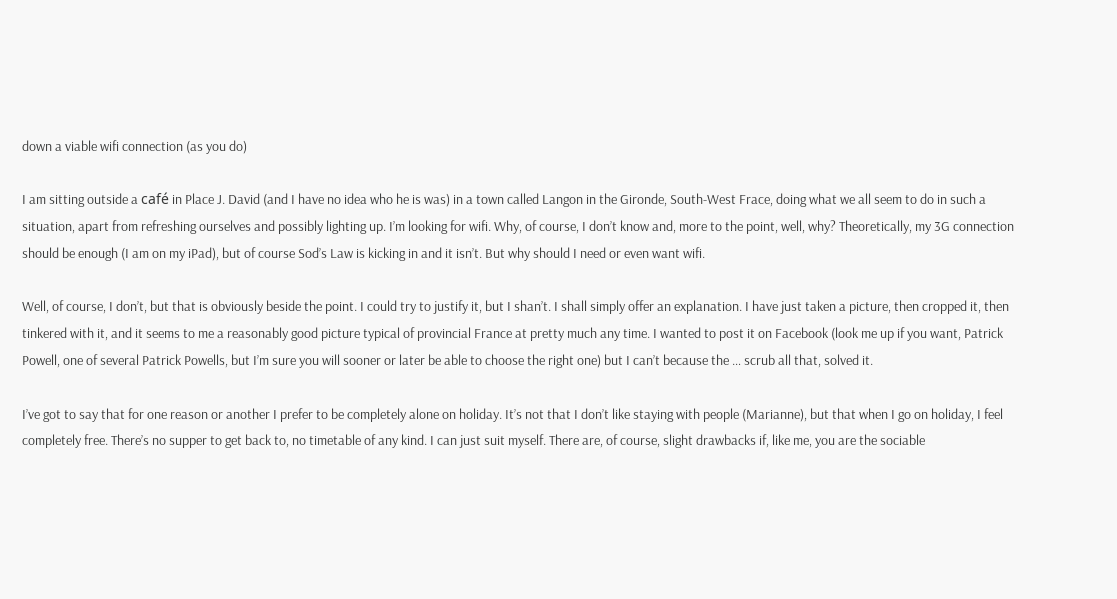down a viable wifi connection (as you do)

I am sitting outside a café in Place J. David (and I have no idea who he is was) in a town called Langon in the Gironde, South-West Frace, doing what we all seem to do in such a situation, apart from refreshing ourselves and possibly lighting up. I’m looking for wifi. Why, of course, I don’t know and, more to the point, well, why? Theoretically, my 3G connection should be enough (I am on my iPad), but of course Sod’s Law is kicking in and it isn’t. But why should I need or even want wifi.

Well, of course, I don’t, but that is obviously beside the point. I could try to justify it, but I shan’t. I shall simply offer an explanation. I have just taken a picture, then cropped it, then tinkered with it, and it seems to me a reasonably good picture typical of provincial France at pretty much any time. I wanted to post it on Facebook (look me up if you want, Patrick Powell, one of several Patrick Powells, but I’m sure you will sooner or later be able to choose the right one) but I can’t because the … scrub all that, solved it.

I’ve got to say that for one reason or another I prefer to be completely alone on holiday. It’s not that I don’t like staying with people (Marianne), but that when I go on holiday, I feel completely free. There’s no supper to get back to, no timetable of any kind. I can just suit myself. There are, of course, slight drawbacks if, like me, you are the sociable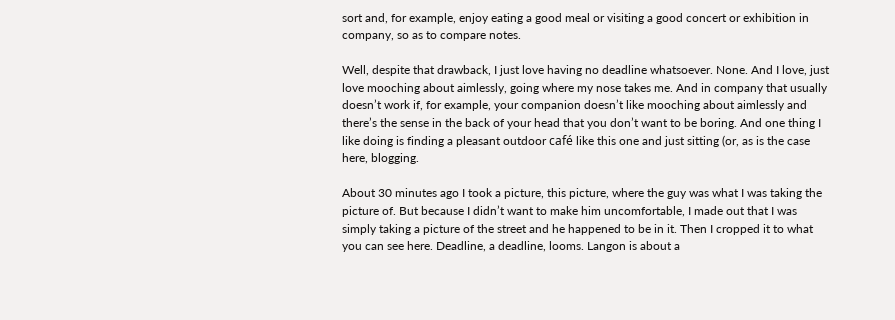sort and, for example, enjoy eating a good meal or visiting a good concert or exhibition in company, so as to compare notes.

Well, despite that drawback, I just love having no deadline whatsoever. None. And I love, just love mooching about aimlessly, going where my nose takes me. And in company that usually doesn’t work if, for example, your companion doesn’t like mooching about aimlessly and there’s the sense in the back of your head that you don’t want to be boring. And one thing I like doing is finding a pleasant outdoor café like this one and just sitting (or, as is the case here, blogging.

About 30 minutes ago I took a picture, this picture, where the guy was what I was taking the picture of. But because I didn’t want to make him uncomfortable, I made out that I was simply taking a picture of the street and he happened to be in it. Then I cropped it to what you can see here. Deadline, a deadline, looms. Langon is about a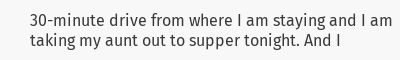30-minute drive from where I am staying and I am taking my aunt out to supper tonight. And I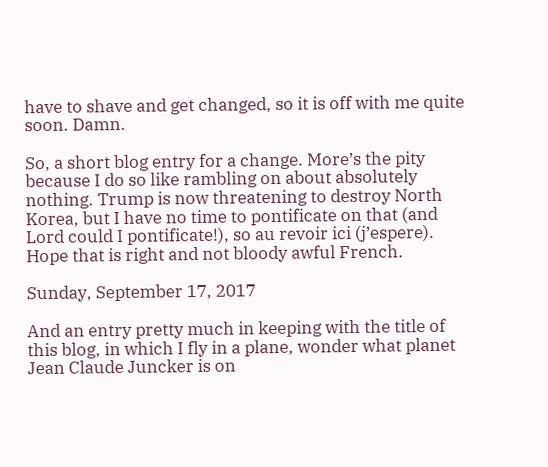have to shave and get changed, so it is off with me quite soon. Damn.

So, a short blog entry for a change. More’s the pity because I do so like rambling on about absolutely nothing. Trump is now threatening to destroy North Korea, but I have no time to pontificate on that (and Lord could I pontificate!), so au revoir ici (j’espere). Hope that is right and not bloody awful French.

Sunday, September 17, 2017

And an entry pretty much in keeping with the title of this blog, in which I fly in a plane, wonder what planet Jean Claude Juncker is on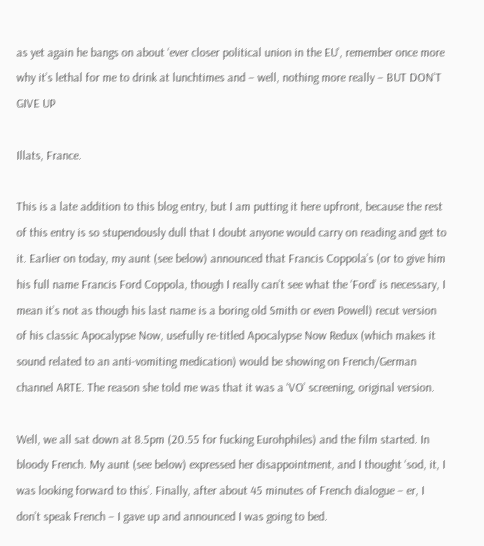as yet again he bangs on about ‘ever closer political union in the EU’, remember once more why it’s lethal for me to drink at lunchtimes and – well, nothing more really – BUT DON’T GIVE UP

Illats, France.

This is a late addition to this blog entry, but I am putting it here upfront, because the rest of this entry is so stupendously dull that I doubt anyone would carry on reading and get to it. Earlier on today, my aunt (see below) announced that Francis Coppola’s (or to give him his full name Francis Ford Coppola, though I really can’t see what the ‘Ford’ is necessary, I mean it’s not as though his last name is a boring old Smith or even Powell) recut version of his classic Apocalypse Now, usefully re-titled Apocalypse Now Redux (which makes it sound related to an anti-vomiting medication) would be showing on French/German channel ARTE. The reason she told me was that it was a ‘VO’ screening, original version.

Well, we all sat down at 8.5pm (20.55 for fucking Eurohphiles) and the film started. In bloody French. My aunt (see below) expressed her disappointment, and I thought ‘sod, it, I was looking forward to this’. Finally, after about 45 minutes of French dialogue – er, I don’t speak French – I gave up and announced I was going to bed.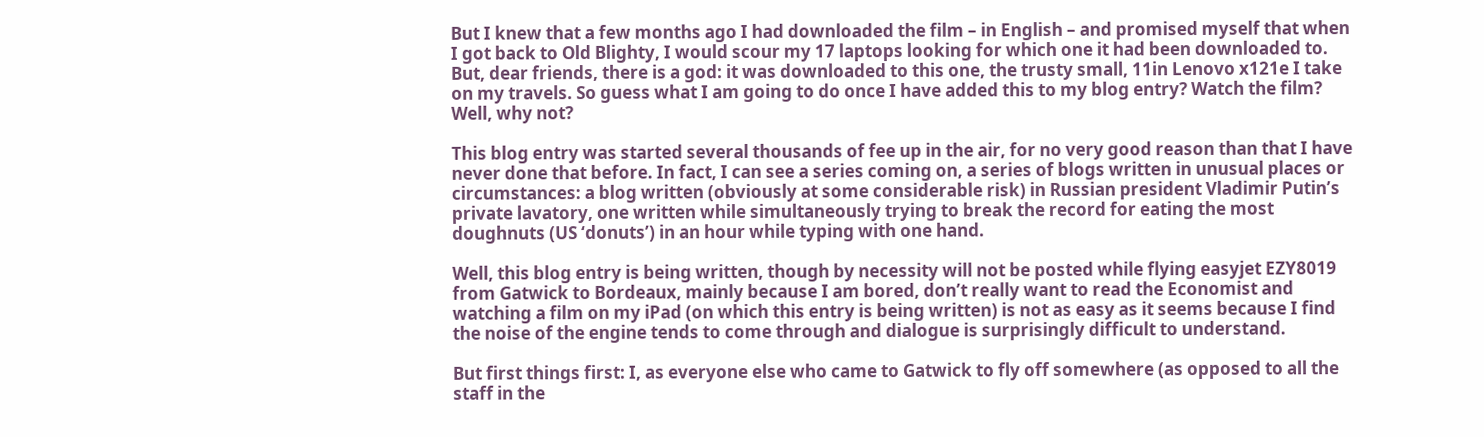But I knew that a few months ago I had downloaded the film – in English – and promised myself that when I got back to Old Blighty, I would scour my 17 laptops looking for which one it had been downloaded to. But, dear friends, there is a god: it was downloaded to this one, the trusty small, 11in Lenovo x121e I take on my travels. So guess what I am going to do once I have added this to my blog entry? Watch the film? Well, why not?

This blog entry was started several thousands of fee up in the air, for no very good reason than that I have never done that before. In fact, I can see a series coming on, a series of blogs written in unusual places or circumstances: a blog written (obviously at some considerable risk) in Russian president Vladimir Putin’s private lavatory, one written while simultaneously trying to break the record for eating the most doughnuts (US ‘donuts’) in an hour while typing with one hand.

Well, this blog entry is being written, though by necessity will not be posted while flying easyjet EZY8019 from Gatwick to Bordeaux, mainly because I am bored, don’t really want to read the Economist and watching a film on my iPad (on which this entry is being written) is not as easy as it seems because I find the noise of the engine tends to come through and dialogue is surprisingly difficult to understand.

But first things first: I, as everyone else who came to Gatwick to fly off somewhere (as opposed to all the staff in the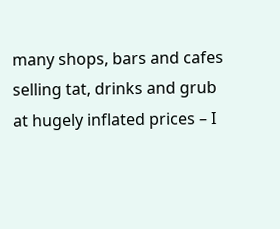many shops, bars and cafes selling tat, drinks and grub at hugely inflated prices – I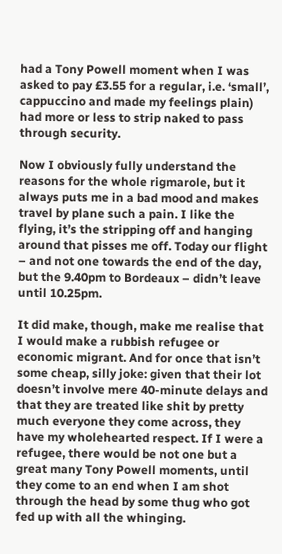had a Tony Powell moment when I was asked to pay £3.55 for a regular, i.e. ‘small’, cappuccino and made my feelings plain) had more or less to strip naked to pass through security.

Now I obviously fully understand the reasons for the whole rigmarole, but it always puts me in a bad mood and makes travel by plane such a pain. I like the flying, it’s the stripping off and hanging around that pisses me off. Today our flight – and not one towards the end of the day, but the 9.40pm to Bordeaux – didn’t leave until 10.25pm.

It did make, though, make me realise that I would make a rubbish refugee or economic migrant. And for once that isn’t some cheap, silly joke: given that their lot doesn’t involve mere 40-minute delays and that they are treated like shit by pretty much everyone they come across, they have my wholehearted respect. If I were a refugee, there would be not one but a great many Tony Powell moments, until they come to an end when I am shot through the head by some thug who got fed up with all the whinging.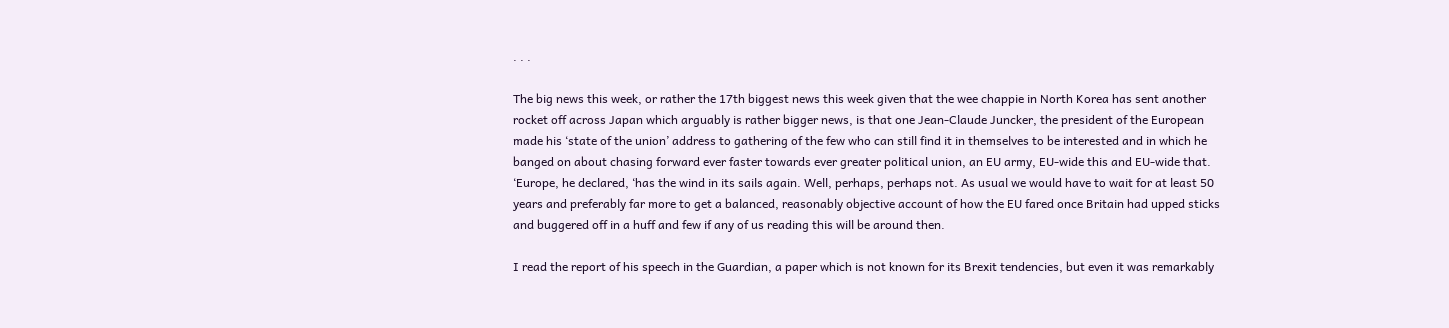. . .

The big news this week, or rather the 17th biggest news this week given that the wee chappie in North Korea has sent another rocket off across Japan which arguably is rather bigger news, is that one Jean-Claude Juncker, the president of the European made his ‘state of the union’ address to gathering of the few who can still find it in themselves to be interested and in which he banged on about chasing forward ever faster towards ever greater political union, an EU army, EU-wide this and EU-wide that. ‘Europe, he declared, ‘has the wind in its sails again. Well, perhaps, perhaps not. As usual we would have to wait for at least 50 years and preferably far more to get a balanced, reasonably objective account of how the EU fared once Britain had upped sticks and buggered off in a huff and few if any of us reading this will be around then.

I read the report of his speech in the Guardian, a paper which is not known for its Brexit tendencies, but even it was remarkably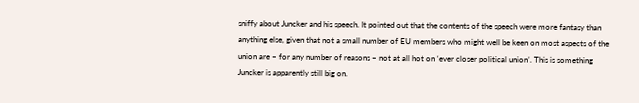sniffy about Juncker and his speech. It pointed out that the contents of the speech were more fantasy than anything else, given that not a small number of EU members who might well be keen on most aspects of the union are – for any number of reasons – not at all hot on ‘ever closer political union’. This is something Juncker is apparently still big on.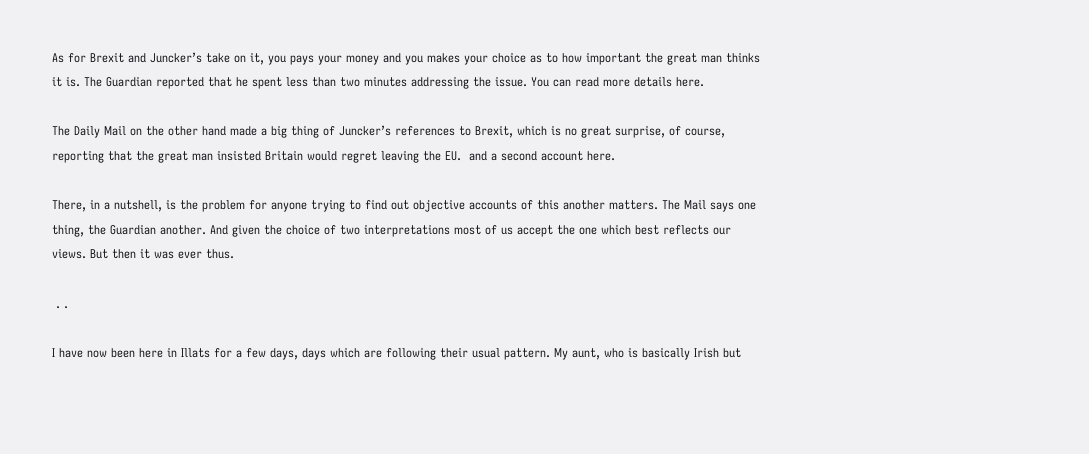As for Brexit and Juncker’s take on it, you pays your money and you makes your choice as to how important the great man thinks it is. The Guardian reported that he spent less than two minutes addressing the issue. You can read more details here.

The Daily Mail on the other hand made a big thing of Juncker’s references to Brexit, which is no great surprise, of course, reporting that the great man insisted Britain would regret leaving the EU.  and a second account here.

There, in a nutshell, is the problem for anyone trying to find out objective accounts of this another matters. The Mail says one thing, the Guardian another. And given the choice of two interpretations most of us accept the one which best reflects our views. But then it was ever thus.

 . .

I have now been here in Illats for a few days, days which are following their usual pattern. My aunt, who is basically Irish but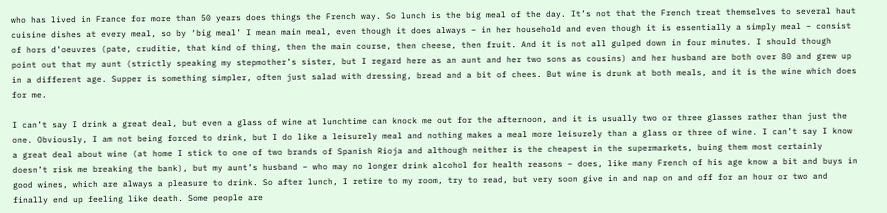who has lived in France for more than 50 years does things the French way. So lunch is the big meal of the day. It’s not that the French treat themselves to several haut cuisine dishes at every meal, so by ‘big meal’ I mean main meal, even though it does always – in her household and even though it is essentially a simply meal – consist of hors d’oeuvres (pate, cruditie, that kind of thing, then the main course, then cheese, then fruit. And it is not all gulped down in four minutes. I should though point out that my aunt (strictly speaking my stepmother’s sister, but I regard here as an aunt and her two sons as cousins) and her husband are both over 80 and grew up in a different age. Supper is something simpler, often just salad with dressing, bread and a bit of chees. But wine is drunk at both meals, and it is the wine which does for me.

I can’t say I drink a great deal, but even a glass of wine at lunchtime can knock me out for the afternoon, and it is usually two or three glasses rather than just the one. Obviously, I am not being forced to drink, but I do like a leisurely meal and nothing makes a meal more leisurely than a glass or three of wine. I can’t say I know a great deal about wine (at home I stick to one of two brands of Spanish Rioja and although neither is the cheapest in the supermarkets, buing them most certainly doesn’t risk me breaking the bank), but my aunt’s husband – who may no longer drink alcohol for health reasons – does, like many French of his age know a bit and buys in good wines, which are always a pleasure to drink. So after lunch, I retire to my room, try to read, but very soon give in and nap on and off for an hour or two and finally end up feeling like death. Some people are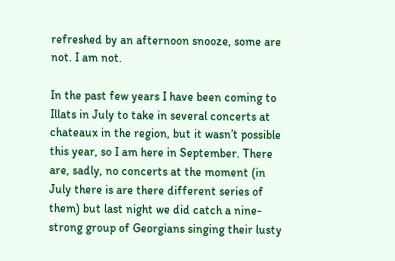refreshed by an afternoon snooze, some are not. I am not.

In the past few years I have been coming to Illats in July to take in several concerts at chateaux in the region, but it wasn’t possible this year, so I am here in September. There are, sadly, no concerts at the moment (in July there is are there different series of them) but last night we did catch a nine-strong group of Georgians singing their lusty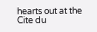hearts out at the Cite du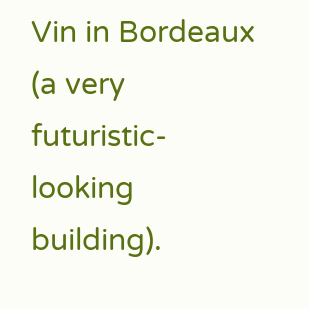Vin in Bordeaux (a very futuristic-looking building).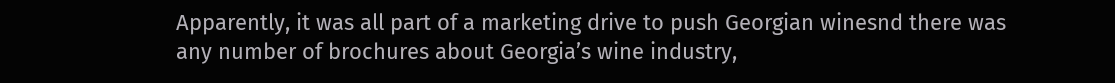Apparently, it was all part of a marketing drive to push Georgian winesnd there was any number of brochures about Georgia’s wine industry,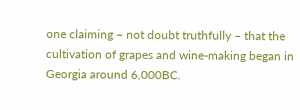one claiming – not doubt truthfully – that the cultivation of grapes and wine-making began in Georgia around 6,000BC.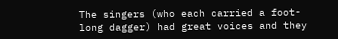The singers (who each carried a foot-long dagger) had great voices and they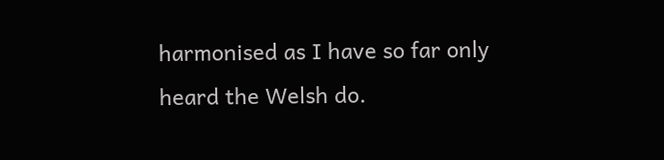harmonised as I have so far only heard the Welsh do.